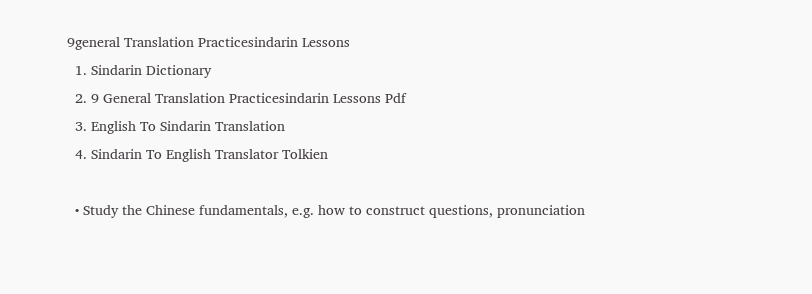9general Translation Practicesindarin Lessons
  1. Sindarin Dictionary
  2. 9 General Translation Practicesindarin Lessons Pdf
  3. English To Sindarin Translation
  4. Sindarin To English Translator Tolkien

  • Study the Chinese fundamentals, e.g. how to construct questions, pronunciation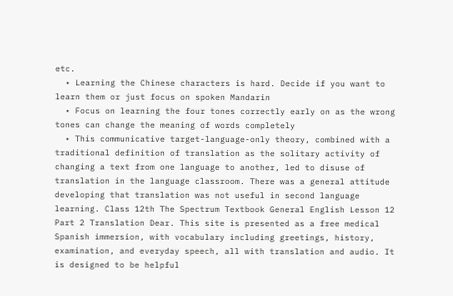etc.
  • Learning the Chinese characters is hard. Decide if you want to learn them or just focus on spoken Mandarin
  • Focus on learning the four tones correctly early on as the wrong tones can change the meaning of words completely
  • This communicative target-language-only theory, combined with a traditional definition of translation as the solitary activity of changing a text from one language to another, led to disuse of translation in the language classroom. There was a general attitude developing that translation was not useful in second language learning. Class 12th The Spectrum Textbook General English Lesson 12 Part 2 Translation Dear. This site is presented as a free medical Spanish immersion, with vocabulary including greetings, history, examination, and everyday speech, all with translation and audio. It is designed to be helpful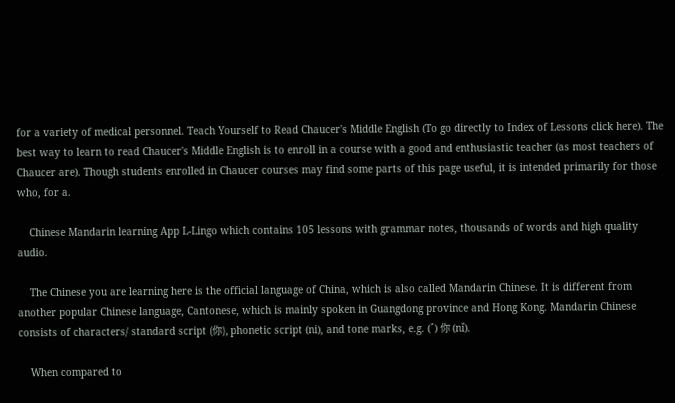for a variety of medical personnel. Teach Yourself to Read Chaucer's Middle English (To go directly to Index of Lessons click here). The best way to learn to read Chaucer's Middle English is to enroll in a course with a good and enthusiastic teacher (as most teachers of Chaucer are). Though students enrolled in Chaucer courses may find some parts of this page useful, it is intended primarily for those who, for a.

    Chinese Mandarin learning App L-Lingo which contains 105 lessons with grammar notes, thousands of words and high quality audio.

    The Chinese you are learning here is the official language of China, which is also called Mandarin Chinese. It is different from another popular Chinese language, Cantonese, which is mainly spoken in Guangdong province and Hong Kong. Mandarin Chinese consists of characters/ standard script (你), phonetic script (ni), and tone marks, e.g. (ˇ) 你 (nǐ).

    When compared to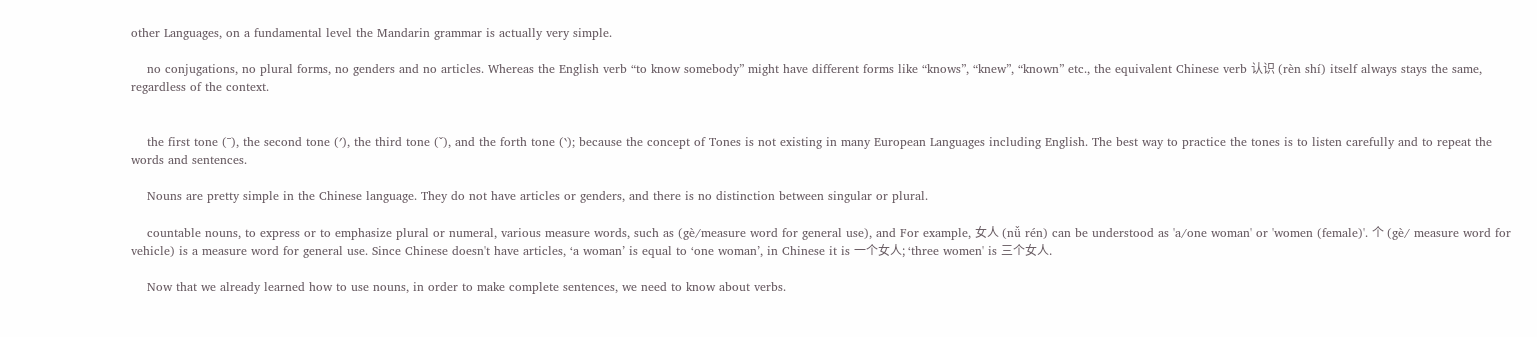other Languages, on a fundamental level the Mandarin grammar is actually very simple.

    no conjugations, no plural forms, no genders and no articles. Whereas the English verb “to know somebody” might have different forms like “knows”, “knew”, “known” etc., the equivalent Chinese verb 认识 (rèn shí) itself always stays the same, regardless of the context.


    the first tone (ˉ), the second tone (′), the third tone (ˇ), and the forth tone (‵); because the concept of Tones is not existing in many European Languages including English. The best way to practice the tones is to listen carefully and to repeat the words and sentences.

    Nouns are pretty simple in the Chinese language. They do not have articles or genders, and there is no distinction between singular or plural.

    countable nouns, to express or to emphasize plural or numeral, various measure words, such as (gè/measure word for general use), and For example, 女人 (nǚ rén) can be understood as 'a/one woman' or 'women (female)'. 个 (gè/ measure word for vehicle) is a measure word for general use. Since Chinese doesn't have articles, ‘a woman’ is equal to ‘one woman’, in Chinese it is 一个女人; ‘three women' is 三个女人.

    Now that we already learned how to use nouns, in order to make complete sentences, we need to know about verbs.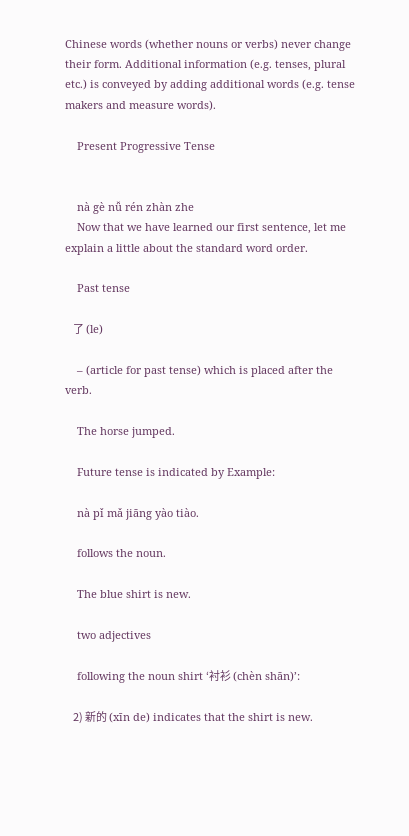Chinese words (whether nouns or verbs) never change their form. Additional information (e.g. tenses, plural etc.) is conveyed by adding additional words (e.g. tense makers and measure words).

    Present Progressive Tense


    nà gè nǚ rén zhàn zhe
    Now that we have learned our first sentence, let me explain a little about the standard word order.

    Past tense

    了 (le)

    – (article for past tense) which is placed after the verb.

    The horse jumped.

    Future tense is indicated by Example:

    nà pǐ mǎ jiāng yào tiào.

    follows the noun.

    The blue shirt is new.

    two adjectives

    following the noun shirt ‘衬衫 (chèn shān)’:

    2) 新的 (xīn de) indicates that the shirt is new.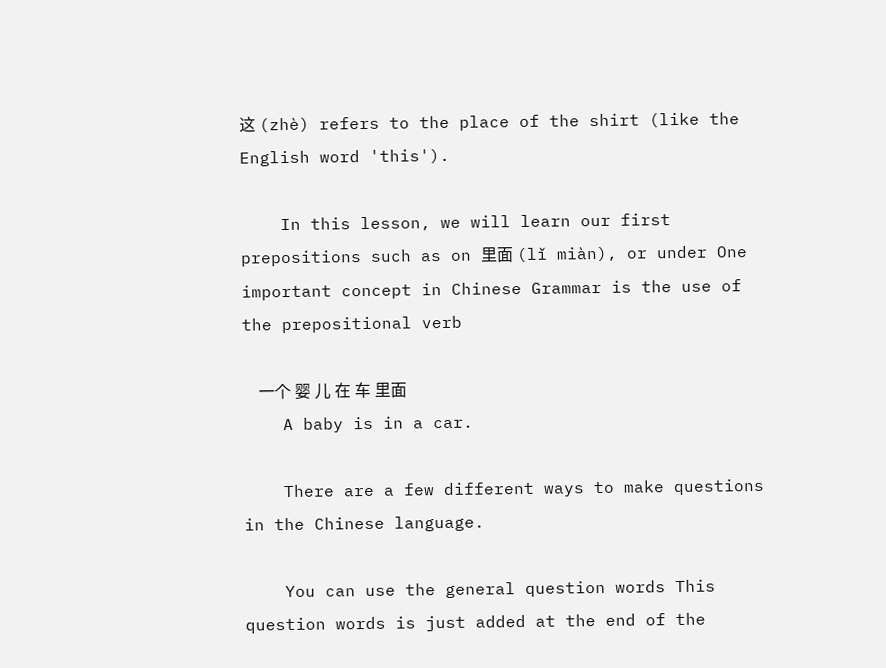这 (zhè) refers to the place of the shirt (like the English word 'this').

    In this lesson, we will learn our first prepositions such as on 里面 (lǐ miàn), or under One important concept in Chinese Grammar is the use of the prepositional verb

    一个 婴 儿 在 车 里面
    A baby is in a car.

    There are a few different ways to make questions in the Chinese language.

    You can use the general question words This question words is just added at the end of the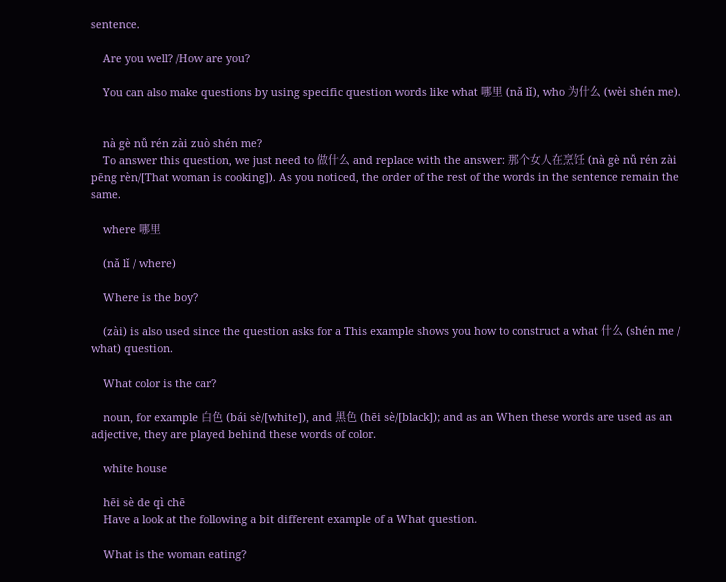sentence.

    Are you well? /How are you?

    You can also make questions by using specific question words like what 哪里 (nǎ lǐ), who 为什么 (wèi shén me).


    nà gè nǚ rén zài zuò shén me?
    To answer this question, we just need to 做什么 and replace with the answer: 那个女人在烹饪 (nà gè nǚ rén zài pēng rèn/[That woman is cooking]). As you noticed, the order of the rest of the words in the sentence remain the same.

    where 哪里

    (nǎ lǐ / where)

    Where is the boy?

    (zài) is also used since the question asks for a This example shows you how to construct a what 什么 (shén me / what) question.

    What color is the car?

    noun, for example 白色 (bái sè/[white]), and 黑色 (hēi sè/[black]); and as an When these words are used as an adjective, they are played behind these words of color.

    white house

    hēi sè de qì chē
    Have a look at the following a bit different example of a What question.

    What is the woman eating?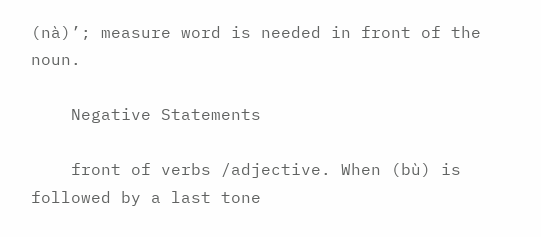(nà)’; measure word is needed in front of the noun.

    Negative Statements

    front of verbs /adjective. When (bù) is followed by a last tone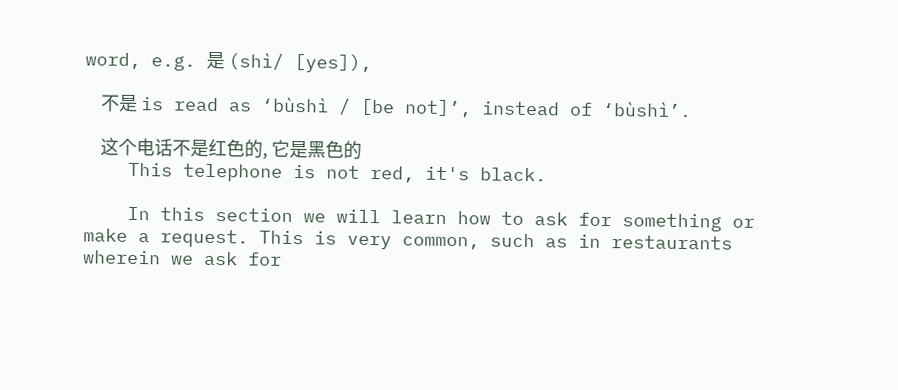word, e.g. 是 (shì/ [yes]),

    不是 is read as ‘bùshì / [be not]’, instead of ‘bùshì’.

    这个电话不是红色的, 它是黑色的
    This telephone is not red, it's black.

    In this section we will learn how to ask for something or make a request. This is very common, such as in restaurants wherein we ask for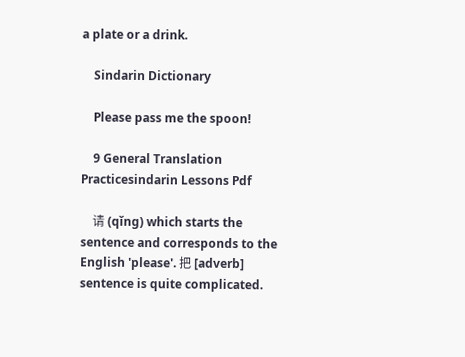a plate or a drink.

    Sindarin Dictionary

    Please pass me the spoon!

    9 General Translation Practicesindarin Lessons Pdf

    请 (qǐng) which starts the sentence and corresponds to the English 'please'. 把 [adverb] sentence is quite complicated.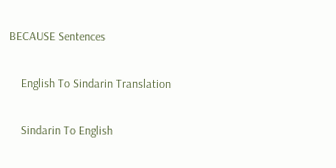BECAUSE Sentences

    English To Sindarin Translation

    Sindarin To English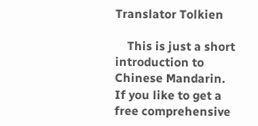Translator Tolkien

    This is just a short introduction to Chinese Mandarin. If you like to get a free comprehensive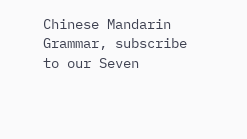Chinese Mandarin Grammar, subscribe to our Seven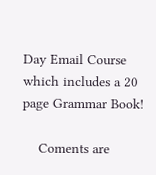Day Email Course which includes a 20 page Grammar Book!

    Coments are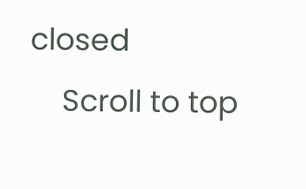closed
    Scroll to top